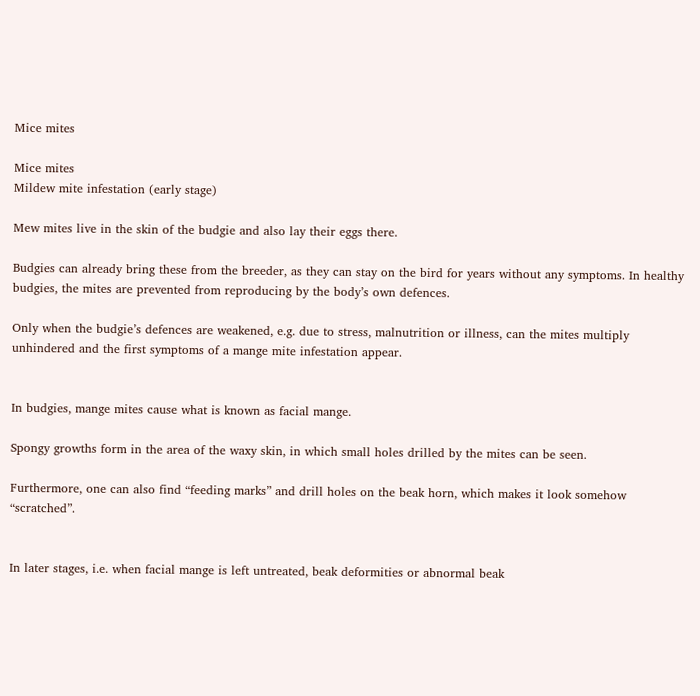Mice mites

Mice mites
Mildew mite infestation (early stage)

Mew mites live in the skin of the budgie and also lay their eggs there.

Budgies can already bring these from the breeder, as they can stay on the bird for years without any symptoms. In healthy budgies, the mites are prevented from reproducing by the body’s own defences.

Only when the budgie’s defences are weakened, e.g. due to stress, malnutrition or illness, can the mites multiply unhindered and the first symptoms of a mange mite infestation appear.


In budgies, mange mites cause what is known as facial mange.

Spongy growths form in the area of the waxy skin, in which small holes drilled by the mites can be seen.

Furthermore, one can also find “feeding marks” and drill holes on the beak horn, which makes it look somehow “scratched”.


In later stages, i.e. when facial mange is left untreated, beak deformities or abnormal beak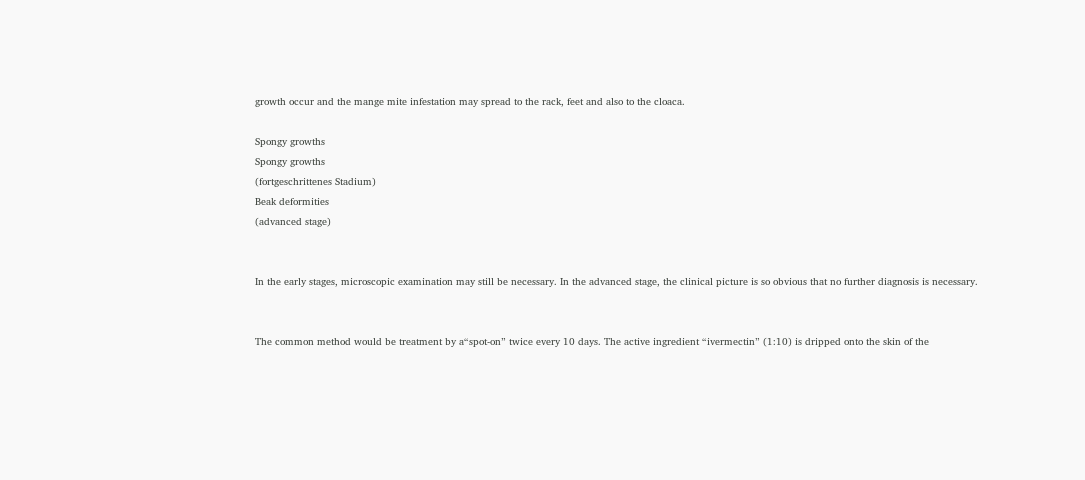growth occur and the mange mite infestation may spread to the rack, feet and also to the cloaca.

Spongy growths
Spongy growths
(fortgeschrittenes Stadium)
Beak deformities
(advanced stage)


In the early stages, microscopic examination may still be necessary. In the advanced stage, the clinical picture is so obvious that no further diagnosis is necessary.


The common method would be treatment by a“spot-on” twice every 10 days. The active ingredient “ivermectin” (1:10) is dripped onto the skin of the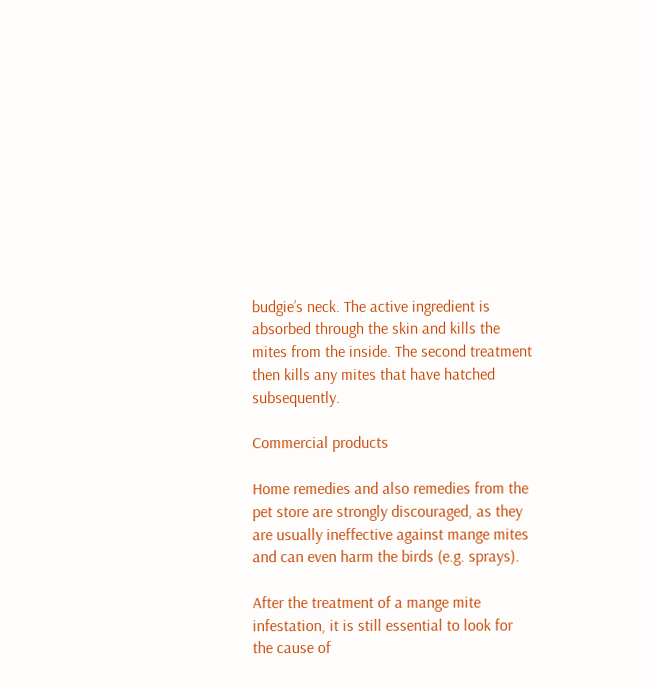budgie’s neck. The active ingredient is absorbed through the skin and kills the mites from the inside. The second treatment then kills any mites that have hatched subsequently.

Commercial products

Home remedies and also remedies from the pet store are strongly discouraged, as they are usually ineffective against mange mites and can even harm the birds (e.g. sprays).

After the treatment of a mange mite infestation, it is still essential to look for the cause of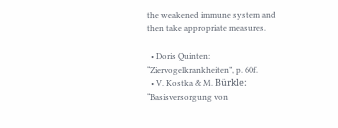the weakened immune system and then take appropriate measures.

  • Doris Quinten: “Ziervogelkrankheiten”, p. 60f.
  • V. Kostka & M. Bürkle: “Basisversorgung von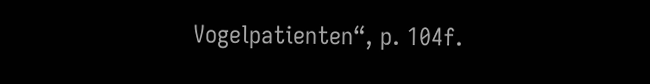Vogelpatienten“, p. 104f.